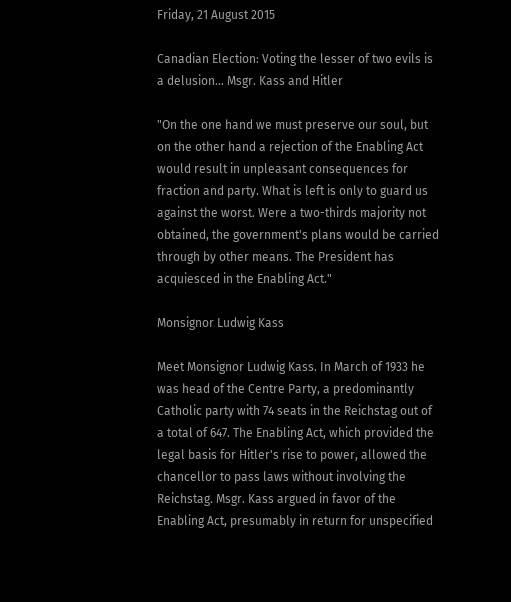Friday, 21 August 2015

Canadian Election: Voting the lesser of two evils is a delusion... Msgr. Kass and Hitler

"On the one hand we must preserve our soul, but on the other hand a rejection of the Enabling Act would result in unpleasant consequences for fraction and party. What is left is only to guard us against the worst. Were a two-thirds majority not obtained, the government's plans would be carried through by other means. The President has acquiesced in the Enabling Act."

Monsignor Ludwig Kass

Meet Monsignor Ludwig Kass. In March of 1933 he was head of the Centre Party, a predominantly Catholic party with 74 seats in the Reichstag out of a total of 647. The Enabling Act, which provided the legal basis for Hitler's rise to power, allowed the chancellor to pass laws without involving the Reichstag. Msgr. Kass argued in favor of the Enabling Act, presumably in return for unspecified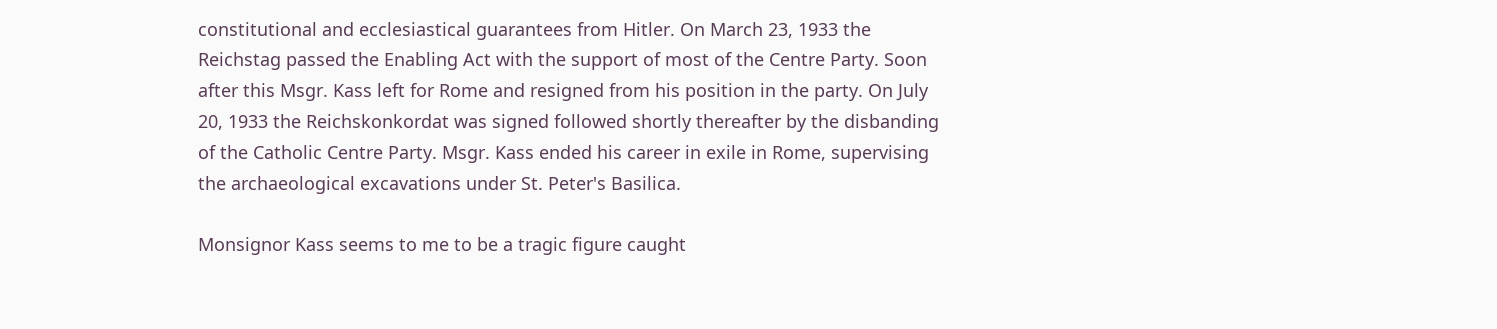constitutional and ecclesiastical guarantees from Hitler. On March 23, 1933 the Reichstag passed the Enabling Act with the support of most of the Centre Party. Soon after this Msgr. Kass left for Rome and resigned from his position in the party. On July 20, 1933 the Reichskonkordat was signed followed shortly thereafter by the disbanding of the Catholic Centre Party. Msgr. Kass ended his career in exile in Rome, supervising the archaeological excavations under St. Peter's Basilica.

Monsignor Kass seems to me to be a tragic figure caught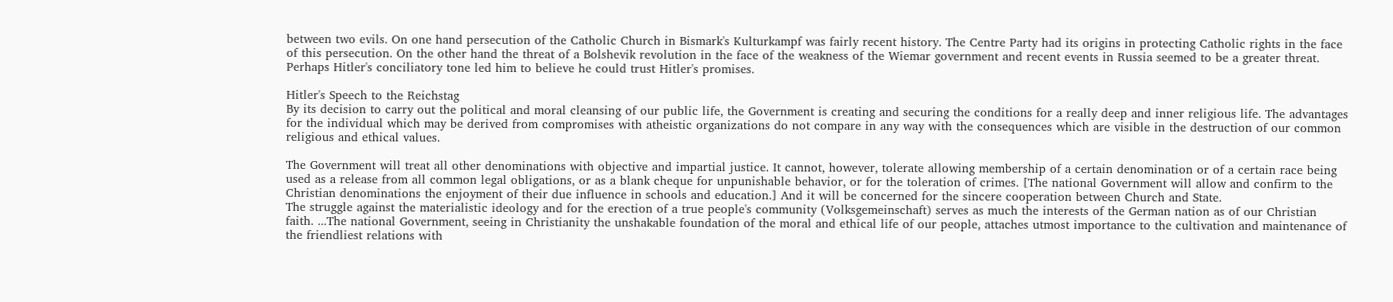between two evils. On one hand persecution of the Catholic Church in Bismark's Kulturkampf was fairly recent history. The Centre Party had its origins in protecting Catholic rights in the face of this persecution. On the other hand the threat of a Bolshevik revolution in the face of the weakness of the Wiemar government and recent events in Russia seemed to be a greater threat. Perhaps Hitler's conciliatory tone led him to believe he could trust Hitler's promises.

Hitler's Speech to the Reichstag
By its decision to carry out the political and moral cleansing of our public life, the Government is creating and securing the conditions for a really deep and inner religious life. The advantages for the individual which may be derived from compromises with atheistic organizations do not compare in any way with the consequences which are visible in the destruction of our common religious and ethical values.

The Government will treat all other denominations with objective and impartial justice. It cannot, however, tolerate allowing membership of a certain denomination or of a certain race being used as a release from all common legal obligations, or as a blank cheque for unpunishable behavior, or for the toleration of crimes. [The national Government will allow and confirm to the Christian denominations the enjoyment of their due influence in schools and education.] And it will be concerned for the sincere cooperation between Church and State.
The struggle against the materialistic ideology and for the erection of a true people's community (Volksgemeinschaft) serves as much the interests of the German nation as of our Christian faith. ...The national Government, seeing in Christianity the unshakable foundation of the moral and ethical life of our people, attaches utmost importance to the cultivation and maintenance of the friendliest relations with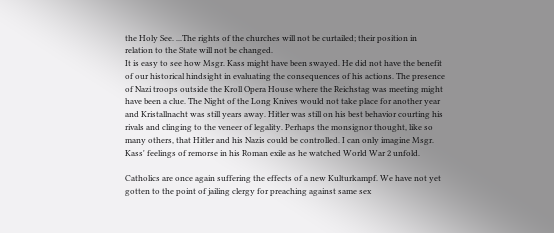the Holy See. ...The rights of the churches will not be curtailed; their position in relation to the State will not be changed.
It is easy to see how Msgr. Kass might have been swayed. He did not have the benefit of our historical hindsight in evaluating the consequences of his actions. The presence of Nazi troops outside the Kroll Opera House where the Reichstag was meeting might have been a clue. The Night of the Long Knives would not take place for another year and Kristallnacht was still years away. Hitler was still on his best behavior courting his rivals and clinging to the veneer of legality. Perhaps the monsignor thought, like so many others, that Hitler and his Nazis could be controlled. I can only imagine Msgr. Kass' feelings of remorse in his Roman exile as he watched World War 2 unfold.

Catholics are once again suffering the effects of a new Kulturkampf. We have not yet gotten to the point of jailing clergy for preaching against same sex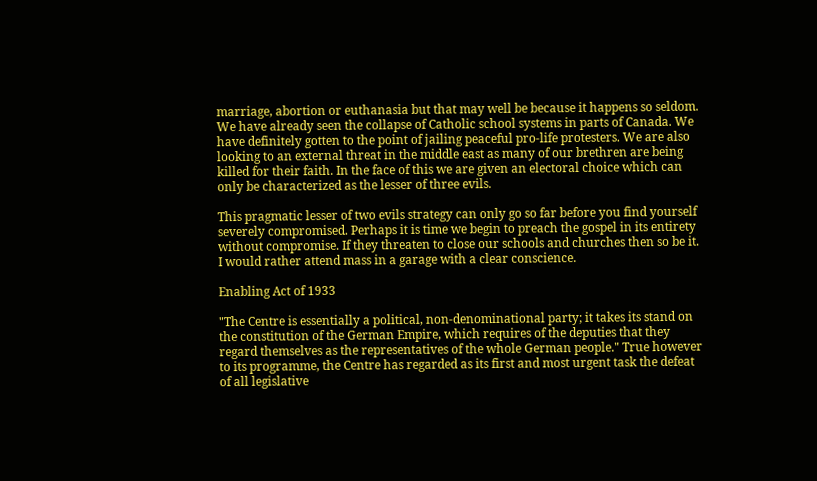marriage, abortion or euthanasia but that may well be because it happens so seldom. We have already seen the collapse of Catholic school systems in parts of Canada. We have definitely gotten to the point of jailing peaceful pro-life protesters. We are also looking to an external threat in the middle east as many of our brethren are being killed for their faith. In the face of this we are given an electoral choice which can only be characterized as the lesser of three evils.

This pragmatic lesser of two evils strategy can only go so far before you find yourself severely compromised. Perhaps it is time we begin to preach the gospel in its entirety without compromise. If they threaten to close our schools and churches then so be it. I would rather attend mass in a garage with a clear conscience.

Enabling Act of 1933

"The Centre is essentially a political, non-denominational party; it takes its stand on the constitution of the German Empire, which requires of the deputies that they regard themselves as the representatives of the whole German people." True however to its programme, the Centre has regarded as its first and most urgent task the defeat of all legislative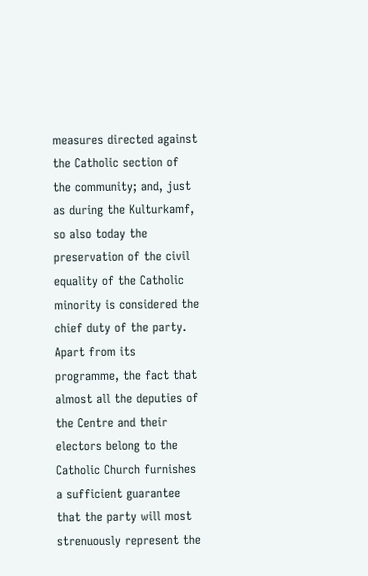measures directed against the Catholic section of the community; and, just as during the Kulturkamf, so also today the preservation of the civil equality of the Catholic minority is considered the chief duty of the party. Apart from its programme, the fact that almost all the deputies of the Centre and their electors belong to the Catholic Church furnishes a sufficient guarantee that the party will most strenuously represent the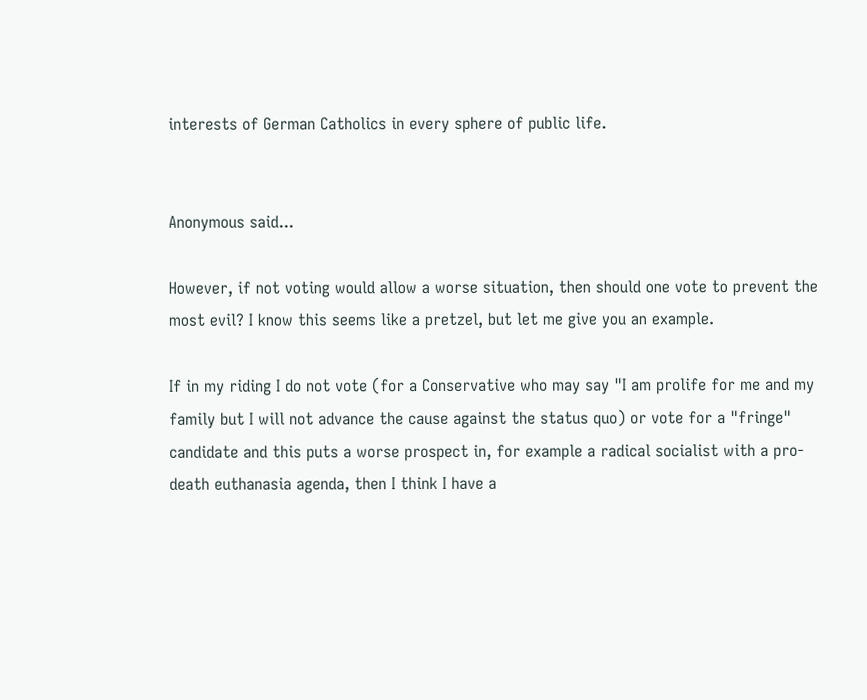interests of German Catholics in every sphere of public life.


Anonymous said...

However, if not voting would allow a worse situation, then should one vote to prevent the most evil? I know this seems like a pretzel, but let me give you an example.

If in my riding I do not vote (for a Conservative who may say "I am prolife for me and my family but I will not advance the cause against the status quo) or vote for a "fringe" candidate and this puts a worse prospect in, for example a radical socialist with a pro-death euthanasia agenda, then I think I have a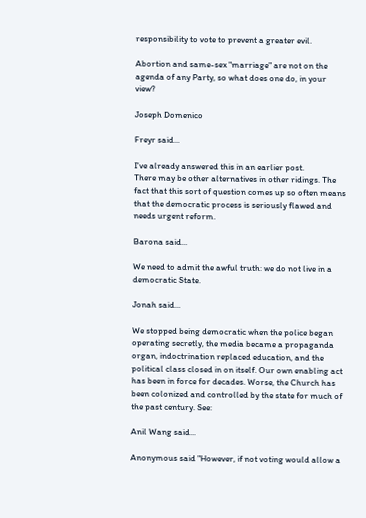responsibility to vote to prevent a greater evil.

Abortion and same-sex "marriage" are not on the agenda of any Party, so what does one do, in your view?

Joseph Domenico

Freyr said...

I've already answered this in an earlier post.
There may be other alternatives in other ridings. The fact that this sort of question comes up so often means that the democratic process is seriously flawed and needs urgent reform.

Barona said...

We need to admit the awful truth: we do not live in a democratic State.

Jonah said...

We stopped being democratic when the police began operating secretly, the media became a propaganda organ, indoctrination replaced education, and the political class closed in on itself. Our own enabling act has been in force for decades. Worse, the Church has been colonized and controlled by the state for much of the past century. See:

Anil Wang said...

Anonymous said "However, if not voting would allow a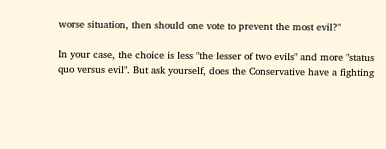worse situation, then should one vote to prevent the most evil?"

In your case, the choice is less "the lesser of two evils" and more "status quo versus evil". But ask yourself, does the Conservative have a fighting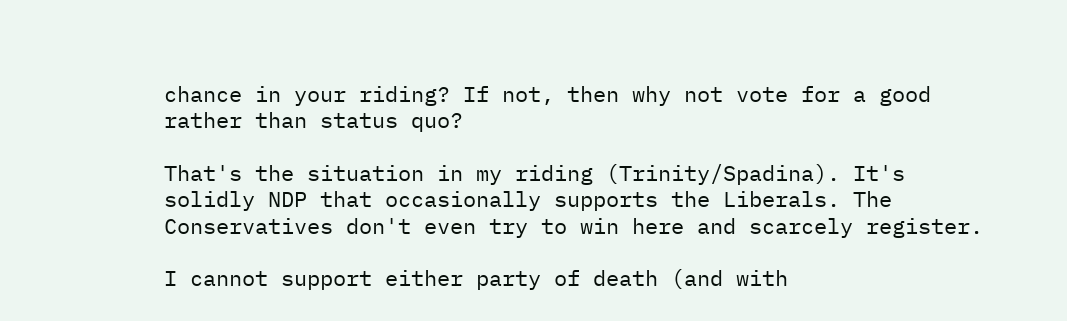chance in your riding? If not, then why not vote for a good rather than status quo?

That's the situation in my riding (Trinity/Spadina). It's solidly NDP that occasionally supports the Liberals. The Conservatives don't even try to win here and scarcely register.

I cannot support either party of death (and with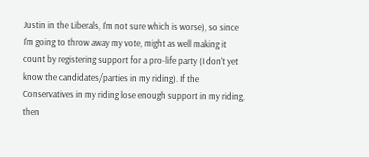Justin in the Liberals, I'm not sure which is worse), so since I'm going to throw away my vote, might as well making it count by registering support for a pro-life party (I don't yet know the candidates/parties in my riding). If the Conservatives in my riding lose enough support in my riding, then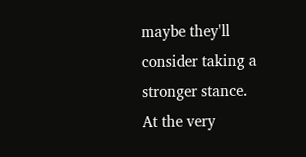maybe they'll consider taking a stronger stance. At the very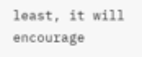least, it will encourage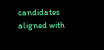candidates aligned with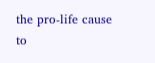the pro-life cause to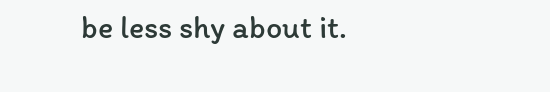be less shy about it.